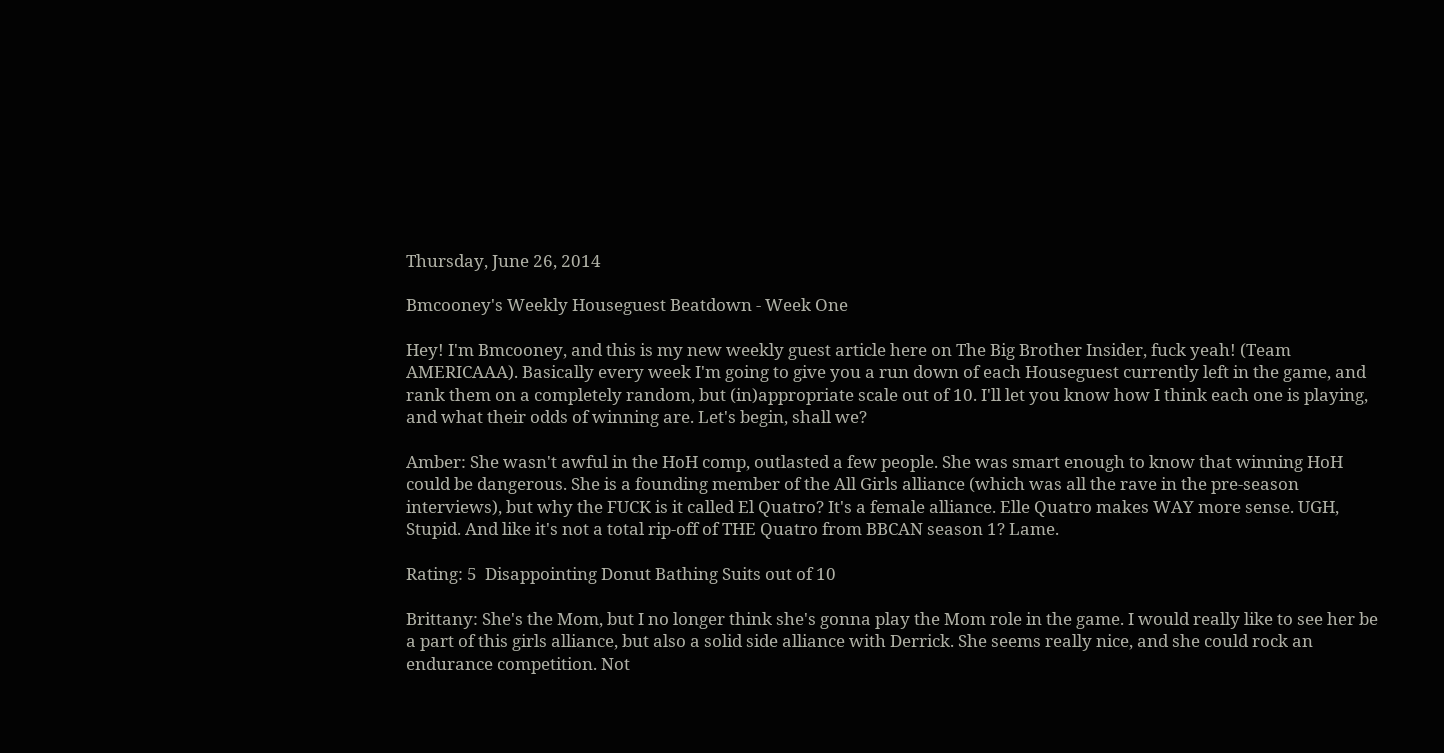Thursday, June 26, 2014

Bmcooney's Weekly Houseguest Beatdown - Week One

Hey! I'm Bmcooney, and this is my new weekly guest article here on The Big Brother Insider, fuck yeah! (Team AMERICAAA). Basically every week I'm going to give you a run down of each Houseguest currently left in the game, and rank them on a completely random, but (in)appropriate scale out of 10. I'll let you know how I think each one is playing, and what their odds of winning are. Let's begin, shall we?

Amber: She wasn't awful in the HoH comp, outlasted a few people. She was smart enough to know that winning HoH could be dangerous. She is a founding member of the All Girls alliance (which was all the rave in the pre-season interviews), but why the FUCK is it called El Quatro? It's a female alliance. Elle Quatro makes WAY more sense. UGH, Stupid. And like it's not a total rip-off of THE Quatro from BBCAN season 1? Lame.

Rating: 5  Disappointing Donut Bathing Suits out of 10

Brittany: She's the Mom, but I no longer think she's gonna play the Mom role in the game. I would really like to see her be a part of this girls alliance, but also a solid side alliance with Derrick. She seems really nice, and she could rock an endurance competition. Not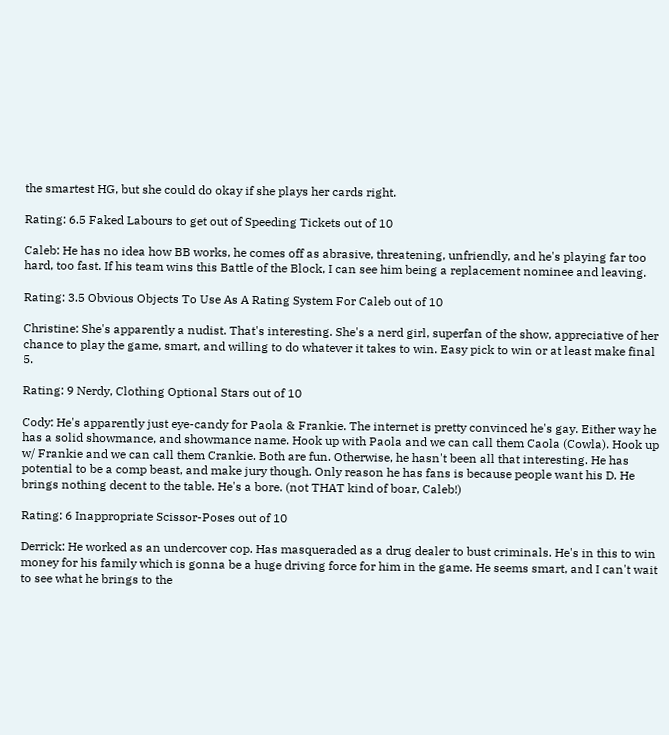the smartest HG, but she could do okay if she plays her cards right.

Rating: 6.5 Faked Labours to get out of Speeding Tickets out of 10

Caleb: He has no idea how BB works, he comes off as abrasive, threatening, unfriendly, and he's playing far too hard, too fast. If his team wins this Battle of the Block, I can see him being a replacement nominee and leaving.

Rating: 3.5 Obvious Objects To Use As A Rating System For Caleb out of 10

Christine: She's apparently a nudist. That's interesting. She's a nerd girl, superfan of the show, appreciative of her chance to play the game, smart, and willing to do whatever it takes to win. Easy pick to win or at least make final 5.

Rating: 9 Nerdy, Clothing Optional Stars out of 10

Cody: He's apparently just eye-candy for Paola & Frankie. The internet is pretty convinced he's gay. Either way he has a solid showmance, and showmance name. Hook up with Paola and we can call them Caola (Cowla). Hook up w/ Frankie and we can call them Crankie. Both are fun. Otherwise, he hasn't been all that interesting. He has potential to be a comp beast, and make jury though. Only reason he has fans is because people want his D. He brings nothing decent to the table. He's a bore. (not THAT kind of boar, Caleb!)

Rating: 6 Inappropriate Scissor-Poses out of 10

Derrick: He worked as an undercover cop. Has masqueraded as a drug dealer to bust criminals. He's in this to win money for his family which is gonna be a huge driving force for him in the game. He seems smart, and I can't wait to see what he brings to the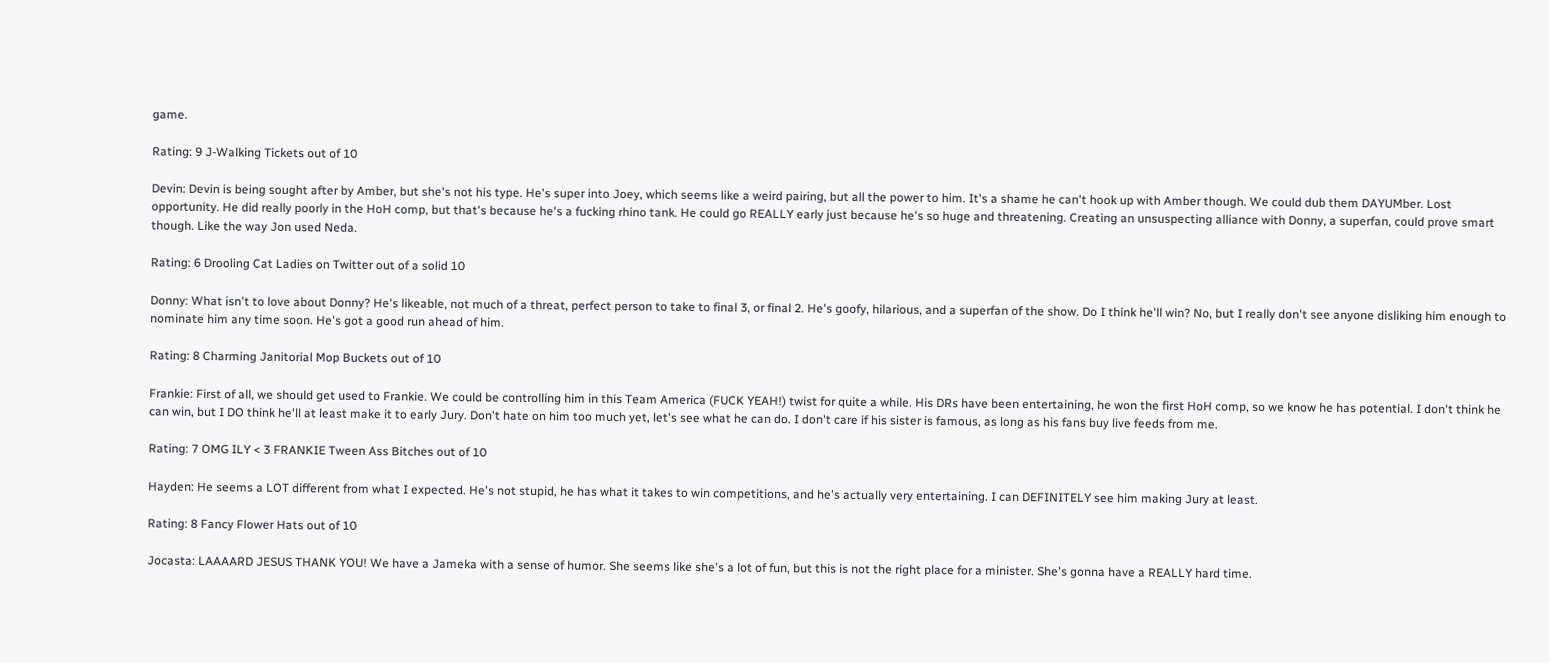game.

Rating: 9 J-Walking Tickets out of 10

Devin: Devin is being sought after by Amber, but she's not his type. He's super into Joey, which seems like a weird pairing, but all the power to him. It's a shame he can't hook up with Amber though. We could dub them DAYUMber. Lost opportunity. He did really poorly in the HoH comp, but that's because he's a fucking rhino tank. He could go REALLY early just because he's so huge and threatening. Creating an unsuspecting alliance with Donny, a superfan, could prove smart though. Like the way Jon used Neda.

Rating: 6 Drooling Cat Ladies on Twitter out of a solid 10

Donny: What isn't to love about Donny? He's likeable, not much of a threat, perfect person to take to final 3, or final 2. He's goofy, hilarious, and a superfan of the show. Do I think he'll win? No, but I really don't see anyone disliking him enough to nominate him any time soon. He's got a good run ahead of him.

Rating: 8 Charming Janitorial Mop Buckets out of 10

Frankie: First of all, we should get used to Frankie. We could be controlling him in this Team America (FUCK YEAH!) twist for quite a while. His DRs have been entertaining, he won the first HoH comp, so we know he has potential. I don't think he can win, but I DO think he'll at least make it to early Jury. Don't hate on him too much yet, let's see what he can do. I don't care if his sister is famous, as long as his fans buy live feeds from me.

Rating: 7 OMG ILY < 3 FRANKIE Tween Ass Bitches out of 10

Hayden: He seems a LOT different from what I expected. He's not stupid, he has what it takes to win competitions, and he's actually very entertaining. I can DEFINITELY see him making Jury at least.

Rating: 8 Fancy Flower Hats out of 10

Jocasta: LAAAARD JESUS THANK YOU! We have a Jameka with a sense of humor. She seems like she's a lot of fun, but this is not the right place for a minister. She's gonna have a REALLY hard time.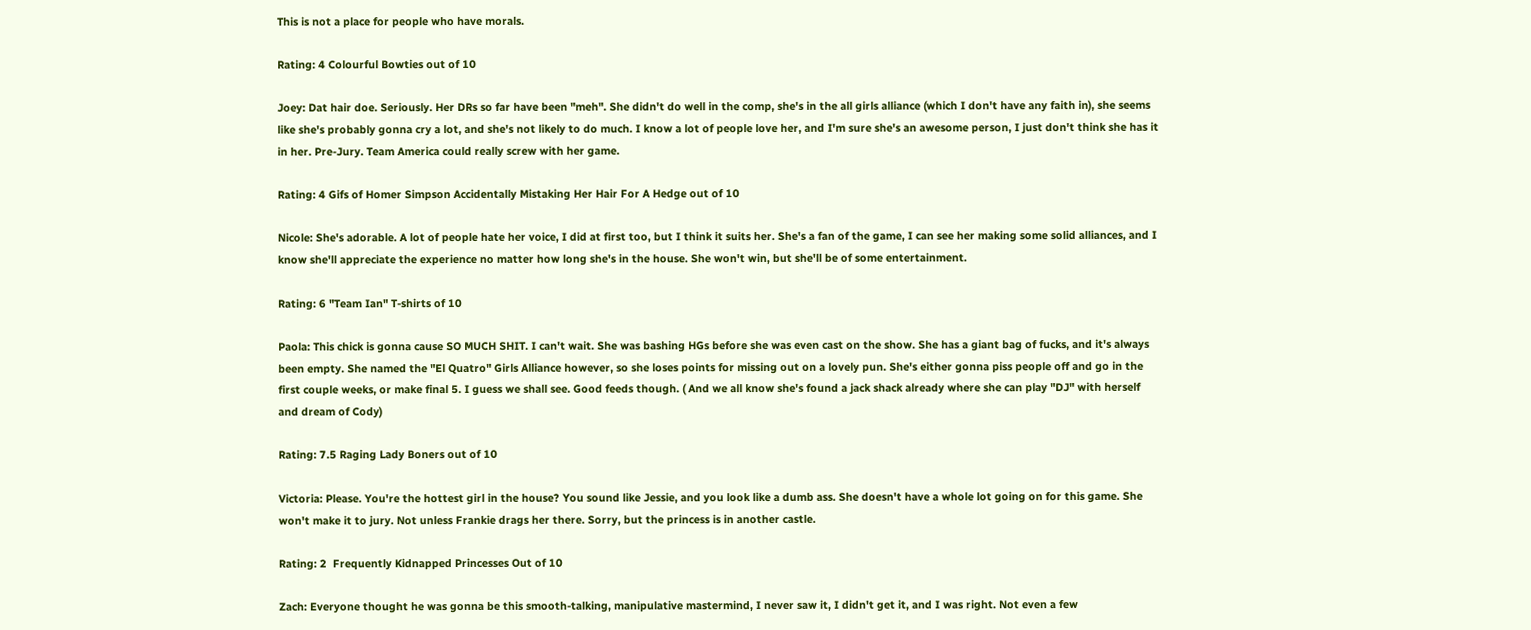This is not a place for people who have morals.

Rating: 4 Colourful Bowties out of 10

Joey: Dat hair doe. Seriously. Her DRs so far have been "meh". She didn't do well in the comp, she's in the all girls alliance (which I don't have any faith in), she seems like she's probably gonna cry a lot, and she's not likely to do much. I know a lot of people love her, and I'm sure she's an awesome person, I just don't think she has it in her. Pre-Jury. Team America could really screw with her game.

Rating: 4 Gifs of Homer Simpson Accidentally Mistaking Her Hair For A Hedge out of 10

Nicole: She's adorable. A lot of people hate her voice, I did at first too, but I think it suits her. She's a fan of the game, I can see her making some solid alliances, and I know she'll appreciate the experience no matter how long she's in the house. She won't win, but she'll be of some entertainment.

Rating: 6 "Team Ian" T-shirts of 10

Paola: This chick is gonna cause SO MUCH SHIT. I can't wait. She was bashing HGs before she was even cast on the show. She has a giant bag of fucks, and it's always been empty. She named the "El Quatro" Girls Alliance however, so she loses points for missing out on a lovely pun. She's either gonna piss people off and go in the first couple weeks, or make final 5. I guess we shall see. Good feeds though. ( And we all know she's found a jack shack already where she can play "DJ" with herself and dream of Cody)

Rating: 7.5 Raging Lady Boners out of 10

Victoria: Please. You're the hottest girl in the house? You sound like Jessie, and you look like a dumb ass. She doesn't have a whole lot going on for this game. She won't make it to jury. Not unless Frankie drags her there. Sorry, but the princess is in another castle.

Rating: 2  Frequently Kidnapped Princesses Out of 10

Zach: Everyone thought he was gonna be this smooth-talking, manipulative mastermind, I never saw it, I didn't get it, and I was right. Not even a few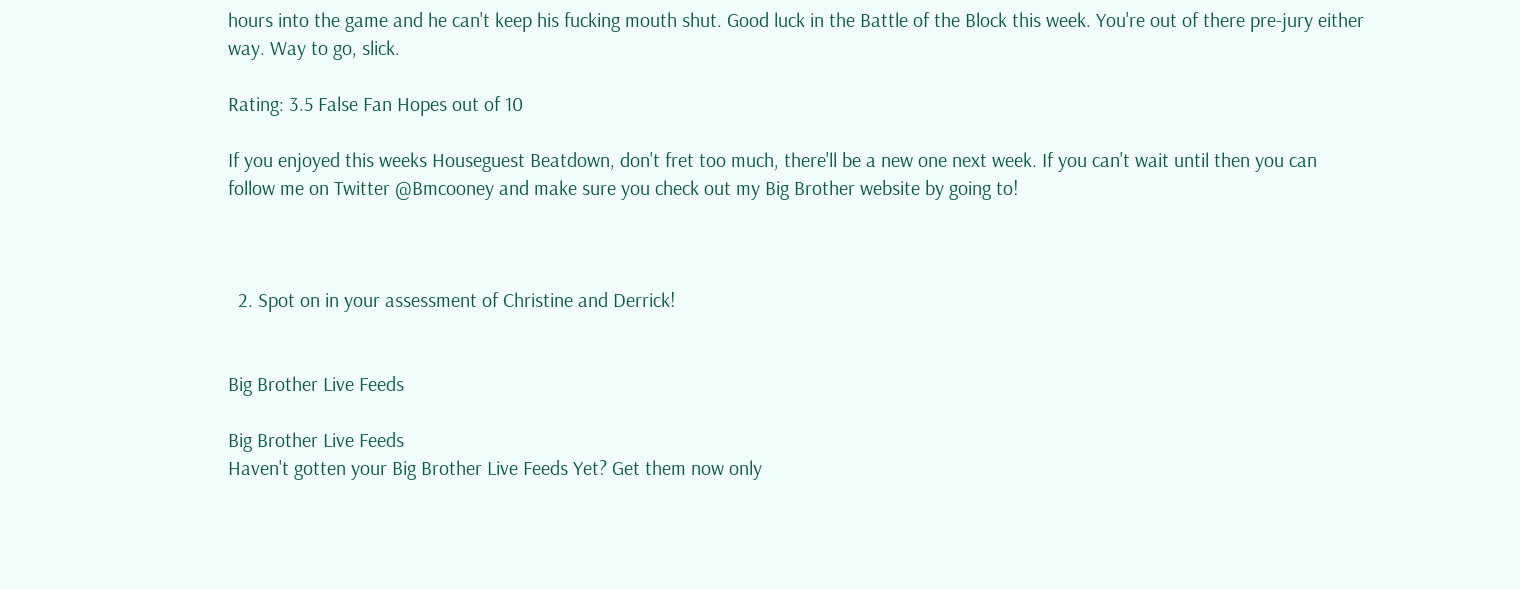hours into the game and he can't keep his fucking mouth shut. Good luck in the Battle of the Block this week. You're out of there pre-jury either way. Way to go, slick.

Rating: 3.5 False Fan Hopes out of 10

If you enjoyed this weeks Houseguest Beatdown, don't fret too much, there'll be a new one next week. If you can't wait until then you can follow me on Twitter @Bmcooney and make sure you check out my Big Brother website by going to!



  2. Spot on in your assessment of Christine and Derrick!


Big Brother Live Feeds

Big Brother Live Feeds
Haven't gotten your Big Brother Live Feeds Yet? Get them now only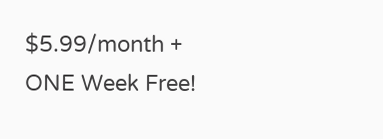$5.99/month + ONE Week Free!